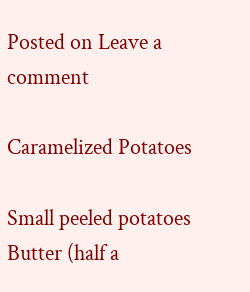Posted on Leave a comment

Caramelized Potatoes

Small peeled potatoes
Butter (half a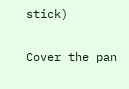stick)

Cover the pan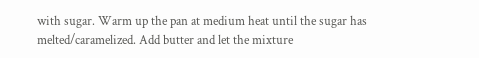with sugar. Warm up the pan at medium heat until the sugar has melted/caramelized. Add butter and let the mixture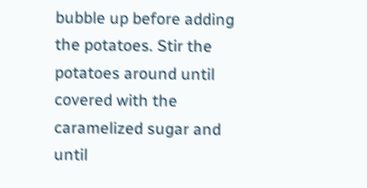bubble up before adding the potatoes. Stir the potatoes around until covered with the caramelized sugar and until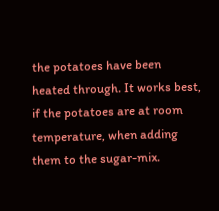the potatoes have been heated through. It works best, if the potatoes are at room temperature, when adding them to the sugar-mix.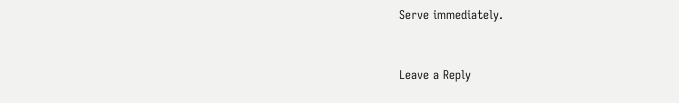Serve immediately.


Leave a Reply